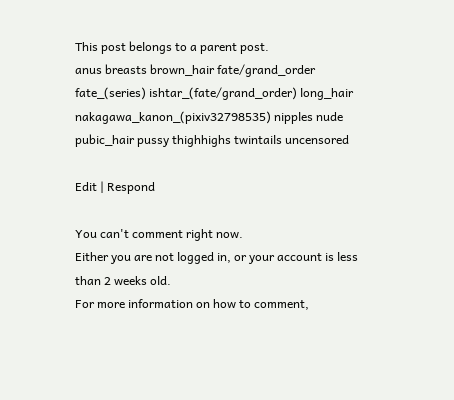This post belongs to a parent post.
anus breasts brown_hair fate/grand_order fate_(series) ishtar_(fate/grand_order) long_hair nakagawa_kanon_(pixiv32798535) nipples nude pubic_hair pussy thighhighs twintails uncensored

Edit | Respond

You can't comment right now.
Either you are not logged in, or your account is less than 2 weeks old.
For more information on how to comment,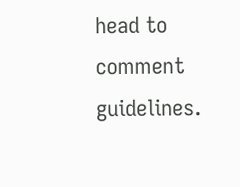head to comment guidelines.